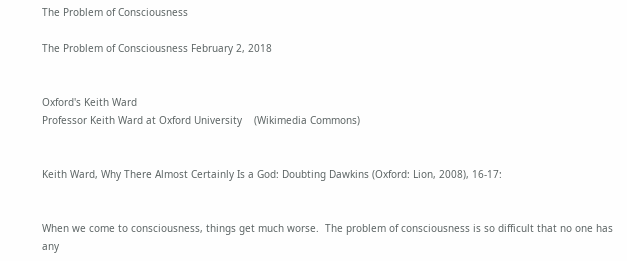The Problem of Consciousness

The Problem of Consciousness February 2, 2018


Oxford's Keith Ward
Professor Keith Ward at Oxford University    (Wikimedia Commons)


Keith Ward, Why There Almost Certainly Is a God: Doubting Dawkins (Oxford: Lion, 2008), 16-17:


When we come to consciousness, things get much worse.  The problem of consciousness is so difficult that no one has any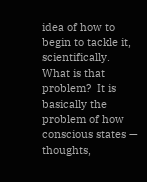idea of how to begin to tackle it, scientifically.  What is that problem?  It is basically the problem of how conscious states — thoughts,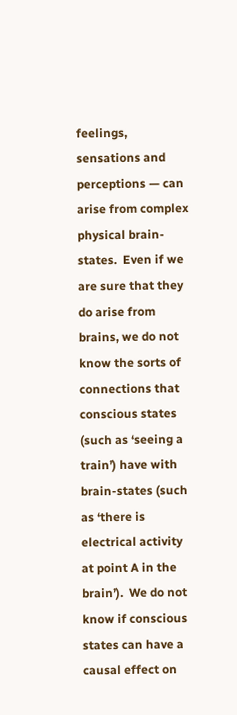feelings, sensations and perceptions — can arise from complex physical brain-states.  Even if we are sure that they do arise from brains, we do not know the sorts of connections that conscious states (such as ‘seeing a train’) have with brain-states (such as ‘there is electrical activity at point A in the brain’).  We do not know if conscious states can have a causal effect on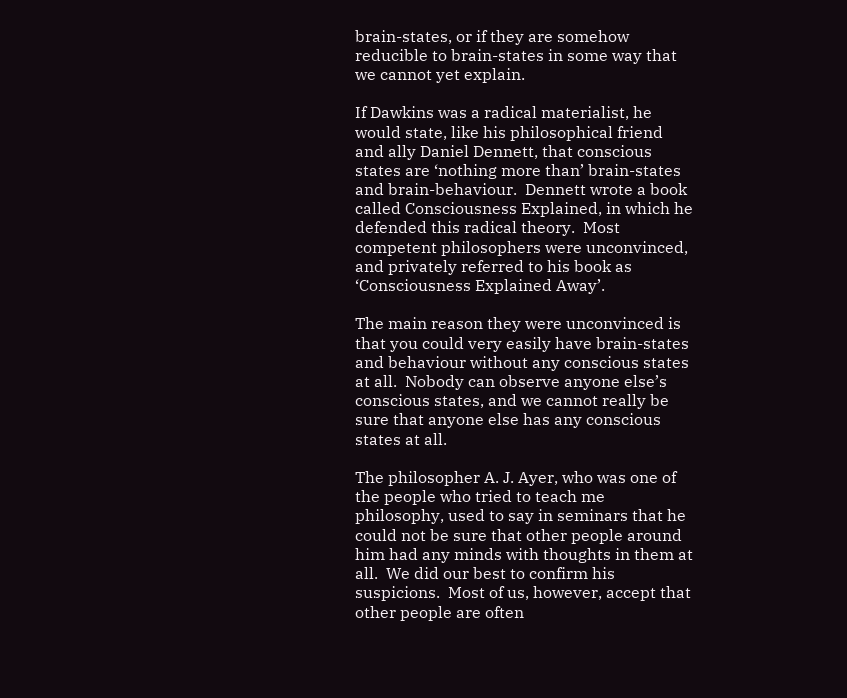brain-states, or if they are somehow reducible to brain-states in some way that we cannot yet explain.

If Dawkins was a radical materialist, he would state, like his philosophical friend and ally Daniel Dennett, that conscious states are ‘nothing more than’ brain-states and brain-behaviour.  Dennett wrote a book called Consciousness Explained, in which he defended this radical theory.  Most competent philosophers were unconvinced, and privately referred to his book as ‘Consciousness Explained Away’.

The main reason they were unconvinced is that you could very easily have brain-states and behaviour without any conscious states at all.  Nobody can observe anyone else’s conscious states, and we cannot really be sure that anyone else has any conscious states at all.

The philosopher A. J. Ayer, who was one of the people who tried to teach me philosophy, used to say in seminars that he could not be sure that other people around him had any minds with thoughts in them at all.  We did our best to confirm his suspicions.  Most of us, however, accept that other people are often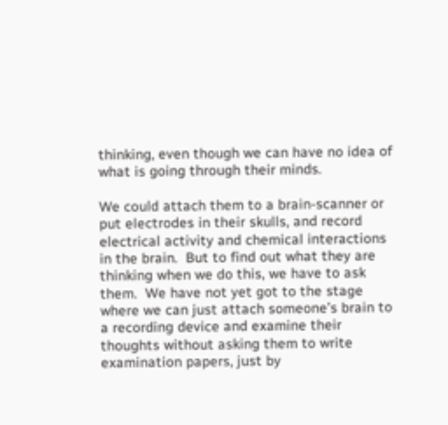thinking, even though we can have no idea of what is going through their minds.

We could attach them to a brain-scanner or put electrodes in their skulls, and record electrical activity and chemical interactions in the brain.  But to find out what they are thinking when we do this, we have to ask them.  We have not yet got to the stage where we can just attach someone’s brain to a recording device and examine their thoughts without asking them to write examination papers, just by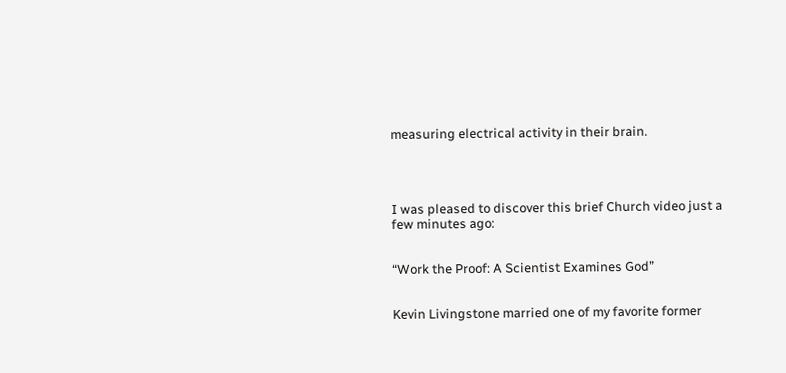measuring electrical activity in their brain.




I was pleased to discover this brief Church video just a few minutes ago:


“Work the Proof: A Scientist Examines God”


Kevin Livingstone married one of my favorite former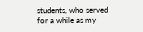students, who served for a while as my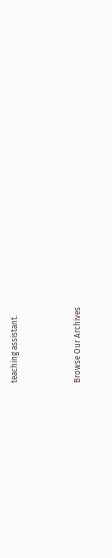teaching assistant.



Browse Our Archives